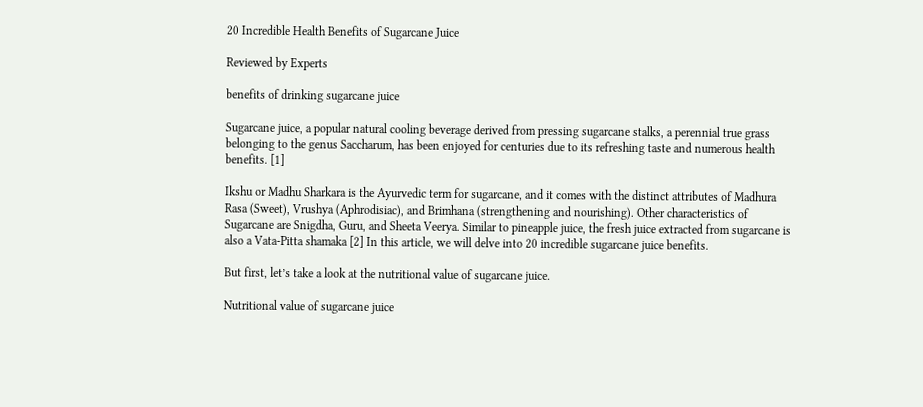20 Incredible Health Benefits of Sugarcane Juice

Reviewed by Experts

benefits of drinking sugarcane juice

Sugarcane juice, a popular natural cooling beverage derived from pressing sugarcane stalks, a perennial true grass belonging to the genus Saccharum, has been enjoyed for centuries due to its refreshing taste and numerous health benefits. [1]

Ikshu or Madhu Sharkara is the Ayurvedic term for sugarcane, and it comes with the distinct attributes of Madhura Rasa (Sweet), Vrushya (Aphrodisiac), and Brimhana (strengthening and nourishing). Other characteristics of Sugarcane are Snigdha, Guru, and Sheeta Veerya. Similar to pineapple juice, the fresh juice extracted from sugarcane is also a Vata-Pitta shamaka [2] In this article, we will delve into 20 incredible sugarcane juice benefits.

But first, let’s take a look at the nutritional value of sugarcane juice.

Nutritional value of sugarcane juice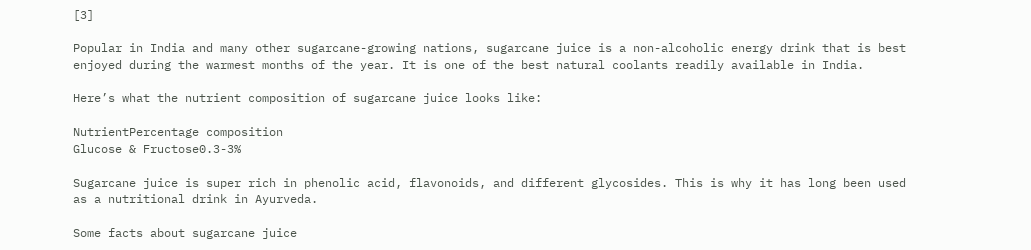[3]

Popular in India and many other sugarcane-growing nations, sugarcane juice is a non-alcoholic energy drink that is best enjoyed during the warmest months of the year. It is one of the best natural coolants readily available in India.

Here’s what the nutrient composition of sugarcane juice looks like:

NutrientPercentage composition
Glucose & Fructose0.3-3%

Sugarcane juice is super rich in phenolic acid, flavonoids, and different glycosides. This is why it has long been used as a nutritional drink in Ayurveda.

Some facts about sugarcane juice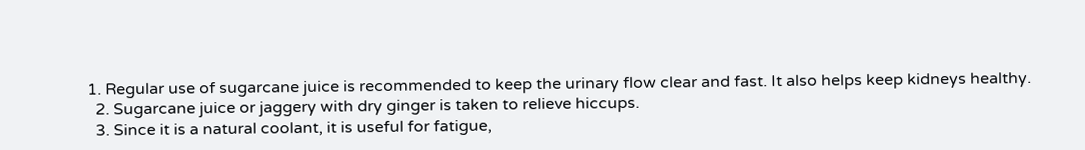1. Regular use of sugarcane juice is recommended to keep the urinary flow clear and fast. It also helps keep kidneys healthy.
  2. Sugarcane juice or jaggery with dry ginger is taken to relieve hiccups.
  3. Since it is a natural coolant, it is useful for fatigue,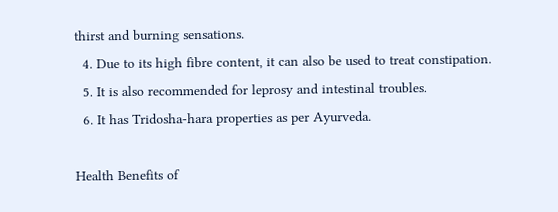thirst and burning sensations.
  4. Due to its high fibre content, it can also be used to treat constipation.
  5. It is also recommended for leprosy and intestinal troubles.
  6. It has Tridosha-hara properties as per Ayurveda.

Health Benefits of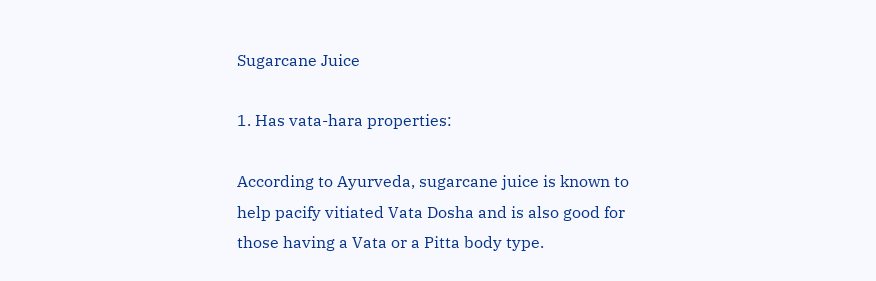Sugarcane Juice

1. Has vata-hara properties:

According to Ayurveda, sugarcane juice is known to help pacify vitiated Vata Dosha and is also good for those having a Vata or a Pitta body type.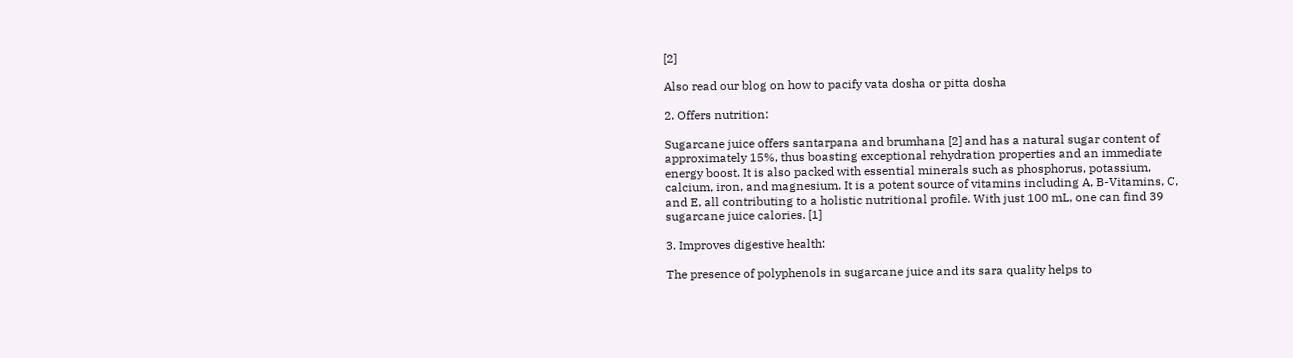[2]

Also read our blog on how to pacify vata dosha or pitta dosha

2. Offers nutrition:

Sugarcane juice offers santarpana and brumhana [2] and has a natural sugar content of approximately 15%, thus boasting exceptional rehydration properties and an immediate energy boost. It is also packed with essential minerals such as phosphorus, potassium, calcium, iron, and magnesium. It is a potent source of vitamins including A, B-Vitamins, C, and E, all contributing to a holistic nutritional profile. With just 100 mL, one can find 39 sugarcane juice calories. [1]

3. Improves digestive health:

The presence of polyphenols in sugarcane juice and its sara quality helps to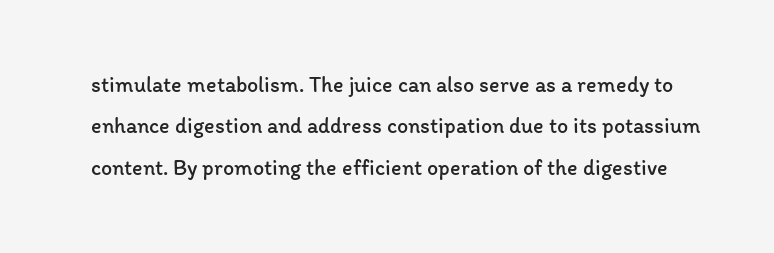stimulate metabolism. The juice can also serve as a remedy to enhance digestion and address constipation due to its potassium content. By promoting the efficient operation of the digestive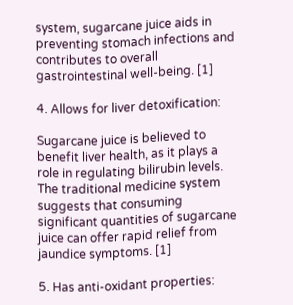system, sugarcane juice aids in preventing stomach infections and contributes to overall gastrointestinal well-being. [1]

4. Allows for liver detoxification:

Sugarcane juice is believed to benefit liver health, as it plays a role in regulating bilirubin levels. The traditional medicine system suggests that consuming significant quantities of sugarcane juice can offer rapid relief from jaundice symptoms. [1]

5. Has anti-oxidant properties: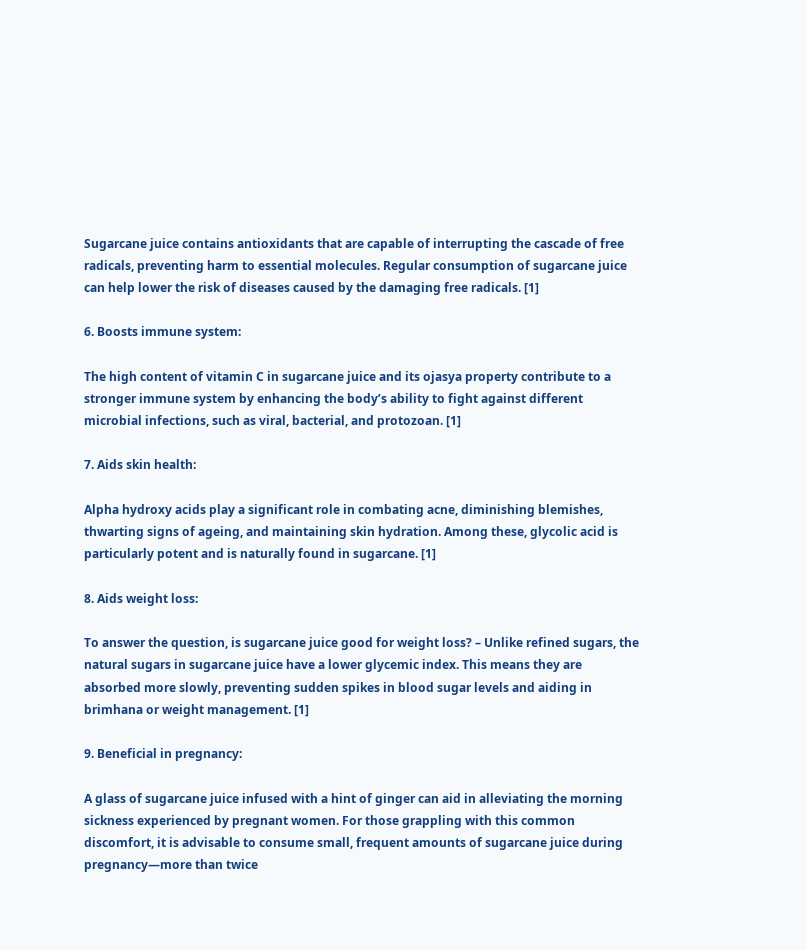Sugarcane juice contains antioxidants that are capable of interrupting the cascade of free radicals, preventing harm to essential molecules. Regular consumption of sugarcane juice can help lower the risk of diseases caused by the damaging free radicals. [1]

6. Boosts immune system:

The high content of vitamin C in sugarcane juice and its ojasya property contribute to a stronger immune system by enhancing the body’s ability to fight against different microbial infections, such as viral, bacterial, and protozoan. [1]

7. Aids skin health:

Alpha hydroxy acids play a significant role in combating acne, diminishing blemishes, thwarting signs of ageing, and maintaining skin hydration. Among these, glycolic acid is particularly potent and is naturally found in sugarcane. [1]

8. Aids weight loss:

To answer the question, is sugarcane juice good for weight loss? – Unlike refined sugars, the natural sugars in sugarcane juice have a lower glycemic index. This means they are absorbed more slowly, preventing sudden spikes in blood sugar levels and aiding in brimhana or weight management. [1]

9. Beneficial in pregnancy:

A glass of sugarcane juice infused with a hint of ginger can aid in alleviating the morning sickness experienced by pregnant women. For those grappling with this common discomfort, it is advisable to consume small, frequent amounts of sugarcane juice during pregnancy—more than twice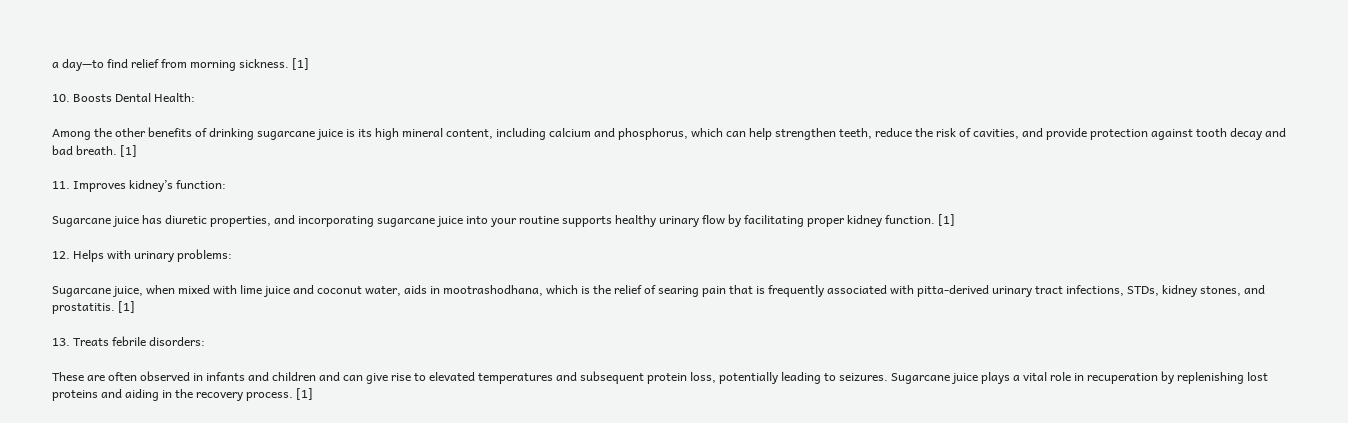a day—to find relief from morning sickness. [1]

10. Boosts Dental Health:

Among the other benefits of drinking sugarcane juice is its high mineral content, including calcium and phosphorus, which can help strengthen teeth, reduce the risk of cavities, and provide protection against tooth decay and bad breath. [1]

11. Improves kidney’s function:

Sugarcane juice has diuretic properties, and incorporating sugarcane juice into your routine supports healthy urinary flow by facilitating proper kidney function. [1]

12. Helps with urinary problems:

Sugarcane juice, when mixed with lime juice and coconut water, aids in mootrashodhana, which is the relief of searing pain that is frequently associated with pitta-derived urinary tract infections, STDs, kidney stones, and prostatitis. [1]

13. Treats febrile disorders:

These are often observed in infants and children and can give rise to elevated temperatures and subsequent protein loss, potentially leading to seizures. Sugarcane juice plays a vital role in recuperation by replenishing lost proteins and aiding in the recovery process. [1]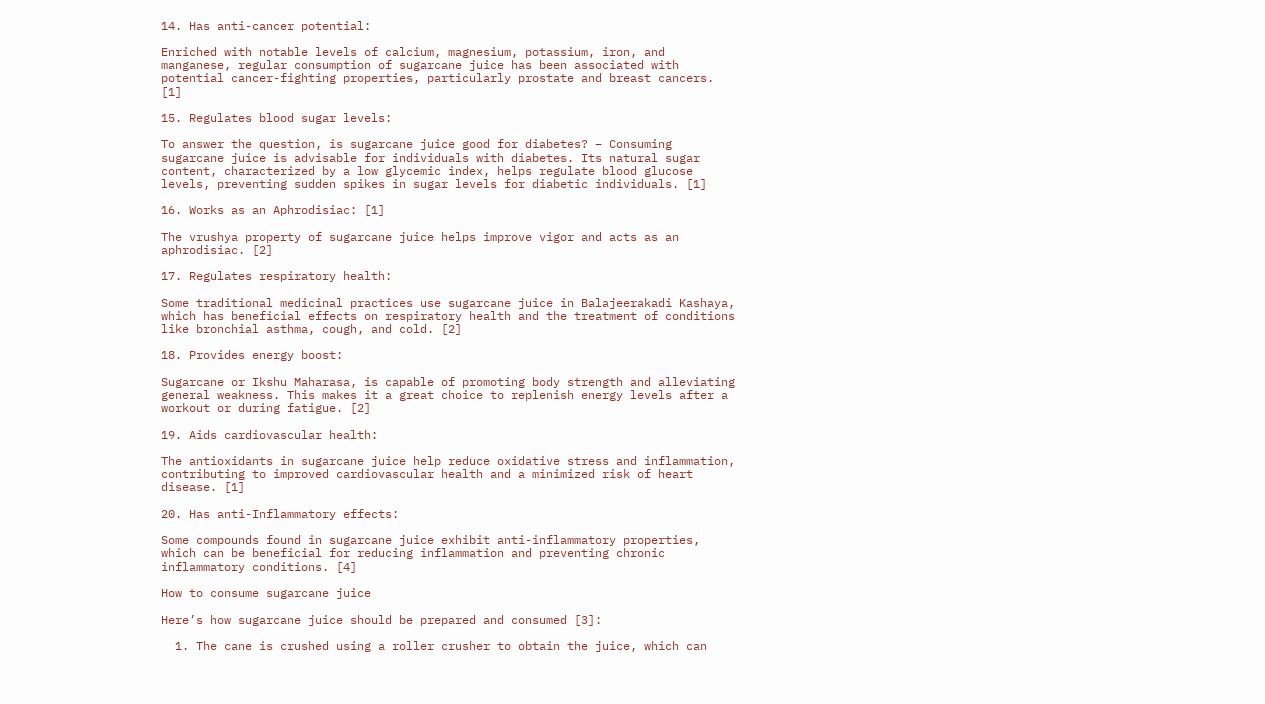14. Has anti-cancer potential:

Enriched with notable levels of calcium, magnesium, potassium, iron, and manganese, regular consumption of sugarcane juice has been associated with potential cancer-fighting properties, particularly prostate and breast cancers. [1]

15. Regulates blood sugar levels:

To answer the question, is sugarcane juice good for diabetes? – Consuming sugarcane juice is advisable for individuals with diabetes. Its natural sugar content, characterized by a low glycemic index, helps regulate blood glucose levels, preventing sudden spikes in sugar levels for diabetic individuals. [1]

16. Works as an Aphrodisiac: [1]

The vrushya property of sugarcane juice helps improve vigor and acts as an aphrodisiac. [2]

17. Regulates respiratory health:

Some traditional medicinal practices use sugarcane juice in Balajeerakadi Kashaya, which has beneficial effects on respiratory health and the treatment of conditions like bronchial asthma, cough, and cold. [2]

18. Provides energy boost:

Sugarcane or Ikshu Maharasa, is capable of promoting body strength and alleviating general weakness. This makes it a great choice to replenish energy levels after a workout or during fatigue. [2]

19. Aids cardiovascular health:

The antioxidants in sugarcane juice help reduce oxidative stress and inflammation, contributing to improved cardiovascular health and a minimized risk of heart disease. [1]

20. Has anti-Inflammatory effects:

Some compounds found in sugarcane juice exhibit anti-inflammatory properties, which can be beneficial for reducing inflammation and preventing chronic inflammatory conditions. [4]

How to consume sugarcane juice

Here’s how sugarcane juice should be prepared and consumed [3]:

  1. The cane is crushed using a roller crusher to obtain the juice, which can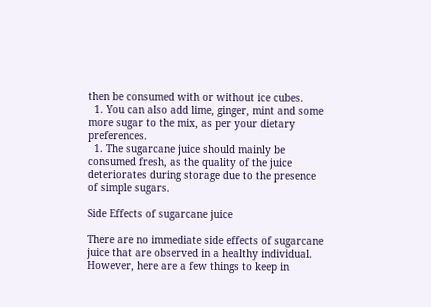then be consumed with or without ice cubes.
  1. You can also add lime, ginger, mint and some more sugar to the mix, as per your dietary preferences.
  1. The sugarcane juice should mainly be consumed fresh, as the quality of the juice deteriorates during storage due to the presence of simple sugars.

Side Effects of sugarcane juice

There are no immediate side effects of sugarcane juice that are observed in a healthy individual. However, here are a few things to keep in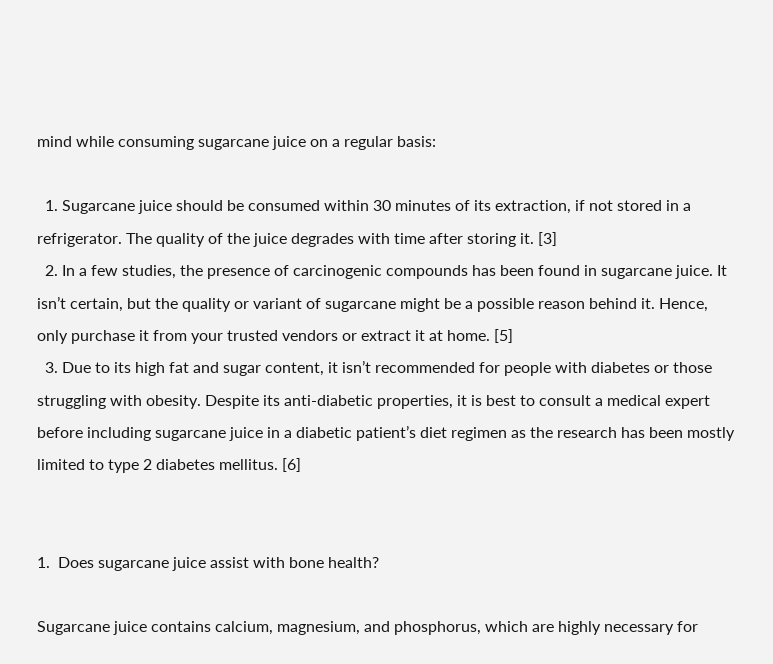mind while consuming sugarcane juice on a regular basis:

  1. Sugarcane juice should be consumed within 30 minutes of its extraction, if not stored in a refrigerator. The quality of the juice degrades with time after storing it. [3]
  2. In a few studies, the presence of carcinogenic compounds has been found in sugarcane juice. It isn’t certain, but the quality or variant of sugarcane might be a possible reason behind it. Hence, only purchase it from your trusted vendors or extract it at home. [5]
  3. Due to its high fat and sugar content, it isn’t recommended for people with diabetes or those struggling with obesity. Despite its anti-diabetic properties, it is best to consult a medical expert before including sugarcane juice in a diabetic patient’s diet regimen as the research has been mostly limited to type 2 diabetes mellitus. [6]


1.  Does sugarcane juice assist with bone health?

Sugarcane juice contains calcium, magnesium, and phosphorus, which are highly necessary for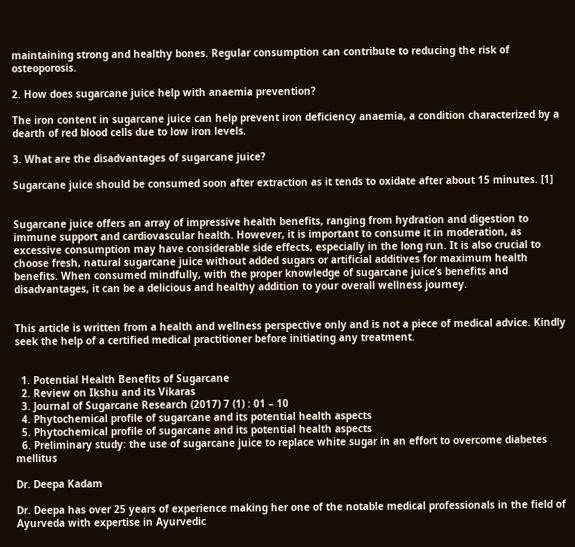maintaining strong and healthy bones. Regular consumption can contribute to reducing the risk of osteoporosis.

2. How does sugarcane juice help with anaemia prevention?

The iron content in sugarcane juice can help prevent iron deficiency anaemia, a condition characterized by a dearth of red blood cells due to low iron levels.

3. What are the disadvantages of sugarcane juice?

Sugarcane juice should be consumed soon after extraction as it tends to oxidate after about 15 minutes. [1]


Sugarcane juice offers an array of impressive health benefits, ranging from hydration and digestion to immune support and cardiovascular health. However, it is important to consume it in moderation, as excessive consumption may have considerable side effects, especially in the long run. It is also crucial to choose fresh, natural sugarcane juice without added sugars or artificial additives for maximum health benefits. When consumed mindfully, with the proper knowledge of sugarcane juice’s benefits and disadvantages, it can be a delicious and healthy addition to your overall wellness journey.


This article is written from a health and wellness perspective only and is not a piece of medical advice. Kindly seek the help of a certified medical practitioner before initiating any treatment.


  1. Potential Health Benefits of Sugarcane
  2. Review on Ikshu and its Vikaras
  3. Journal of Sugarcane Research (2017) 7 (1) : 01 – 10
  4. Phytochemical profile of sugarcane and its potential health aspects
  5. Phytochemical profile of sugarcane and its potential health aspects
  6. Preliminary study: the use of sugarcane juice to replace white sugar in an effort to overcome diabetes mellitus

Dr. Deepa Kadam

Dr. Deepa has over 25 years of experience making her one of the notable medical professionals in the field of Ayurveda with expertise in Ayurvedic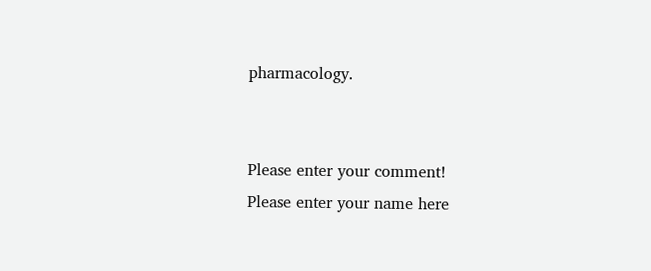pharmacology.


Please enter your comment!
Please enter your name here